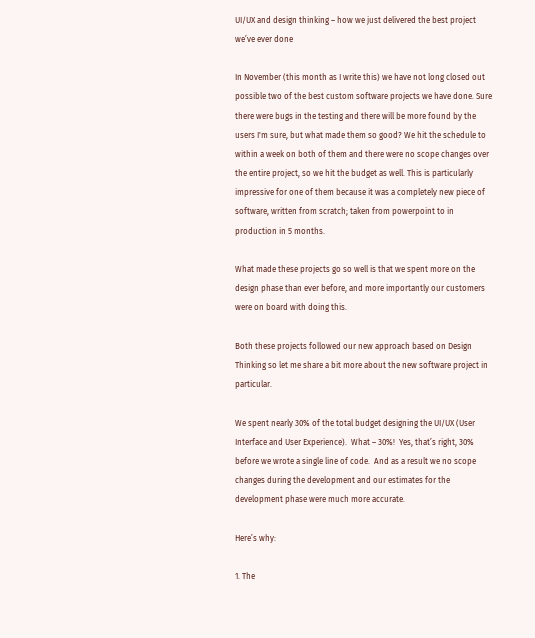UI/UX and design thinking – how we just delivered the best project we’ve ever done

In November (this month as I write this) we have not long closed out possible two of the best custom software projects we have done. Sure there were bugs in the testing and there will be more found by the users I'm sure, but what made them so good? We hit the schedule to within a week on both of them and there were no scope changes over the entire project, so we hit the budget as well. This is particularly impressive for one of them because it was a completely new piece of software, written from scratch; taken from powerpoint to in production in 5 months.

What made these projects go so well is that we spent more on the design phase than ever before, and more importantly our customers were on board with doing this.

Both these projects followed our new approach based on Design Thinking so let me share a bit more about the new software project in particular.

We spent nearly 30% of the total budget designing the UI/UX (User Interface and User Experience).  What – 30%!  Yes, that’s right, 30% before we wrote a single line of code.  And as a result we no scope changes during the development and our estimates for the development phase were much more accurate.

Here’s why:

1. The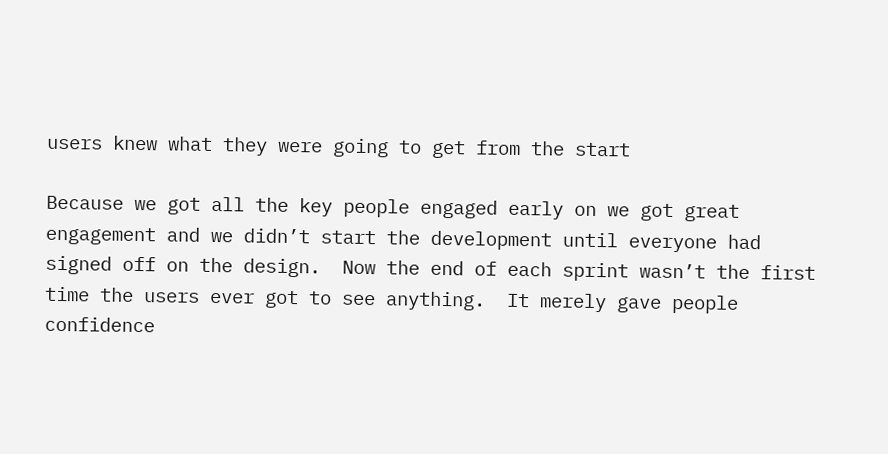users knew what they were going to get from the start

Because we got all the key people engaged early on we got great engagement and we didn’t start the development until everyone had signed off on the design.  Now the end of each sprint wasn’t the first time the users ever got to see anything.  It merely gave people confidence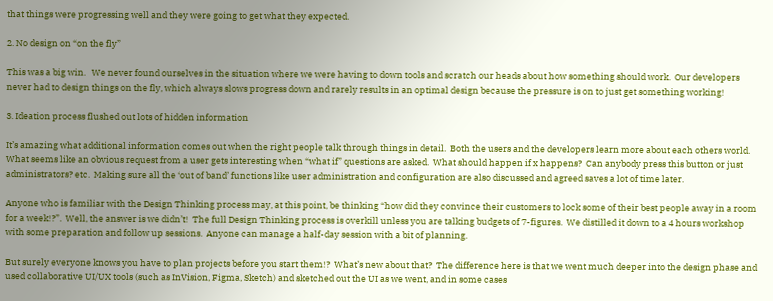that things were progressing well and they were going to get what they expected.

2. No design on “on the fly”

This was a big win.   We never found ourselves in the situation where we were having to down tools and scratch our heads about how something should work.  Our developers never had to design things on the fly, which always slows progress down and rarely results in an optimal design because the pressure is on to just get something working!

3. Ideation process flushed out lots of hidden information

It’s amazing what additional information comes out when the right people talk through things in detail.  Both the users and the developers learn more about each others world.  What seems like an obvious request from a user gets interesting when “what if” questions are asked.  What should happen if x happens?  Can anybody press this button or just administrators? etc.  Making sure all the ‘out of band’ functions like user administration and configuration are also discussed and agreed saves a lot of time later.

Anyone who is familiar with the Design Thinking process may, at this point, be thinking “how did they convince their customers to lock some of their best people away in a room for a week!?”.  Well, the answer is we didn’t!  The full Design Thinking process is overkill unless you are talking budgets of 7-figures.  We distilled it down to a 4 hours workshop with some preparation and follow up sessions.  Anyone can manage a half-day session with a bit of planning.

But surely everyone knows you have to plan projects before you start them!?  What’s new about that?  The difference here is that we went much deeper into the design phase and used collaborative UI/UX tools (such as InVision, Figma, Sketch) and sketched out the UI as we went, and in some cases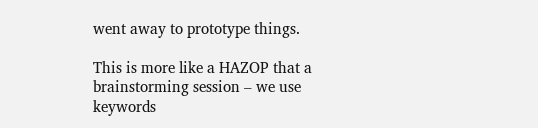went away to prototype things.

This is more like a HAZOP that a brainstorming session – we use keywords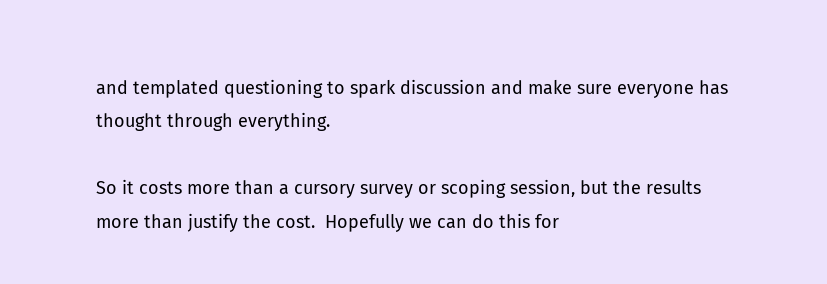and templated questioning to spark discussion and make sure everyone has thought through everything.

So it costs more than a cursory survey or scoping session, but the results more than justify the cost.  Hopefully we can do this for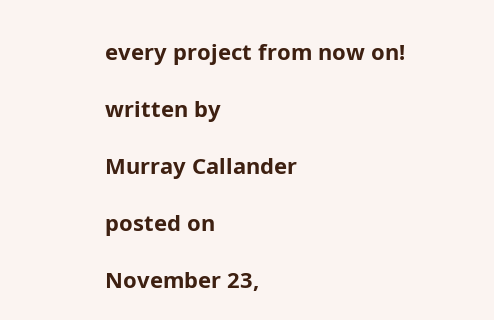every project from now on!

written by

Murray Callander

posted on

November 23,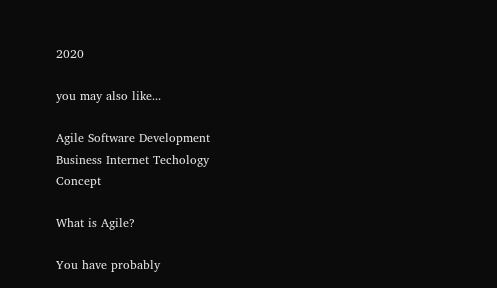2020

you may also like...

Agile Software Development Business Internet Techology Concept

What is Agile?

You have probably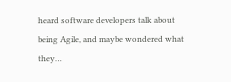heard software developers talk about being Agile, and maybe wondered what they…